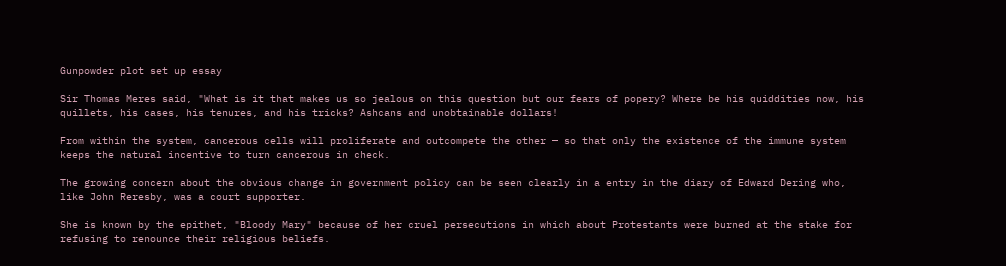Gunpowder plot set up essay

Sir Thomas Meres said, "What is it that makes us so jealous on this question but our fears of popery? Where be his quiddities now, his quillets, his cases, his tenures, and his tricks? Ashcans and unobtainable dollars!

From within the system, cancerous cells will proliferate and outcompete the other — so that only the existence of the immune system keeps the natural incentive to turn cancerous in check.

The growing concern about the obvious change in government policy can be seen clearly in a entry in the diary of Edward Dering who, like John Reresby, was a court supporter.

She is known by the epithet, "Bloody Mary" because of her cruel persecutions in which about Protestants were burned at the stake for refusing to renounce their religious beliefs.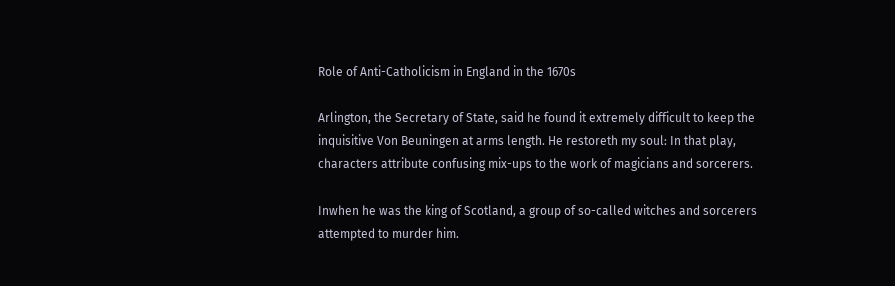Role of Anti-Catholicism in England in the 1670s

Arlington, the Secretary of State, said he found it extremely difficult to keep the inquisitive Von Beuningen at arms length. He restoreth my soul: In that play, characters attribute confusing mix-ups to the work of magicians and sorcerers.

Inwhen he was the king of Scotland, a group of so-called witches and sorcerers attempted to murder him.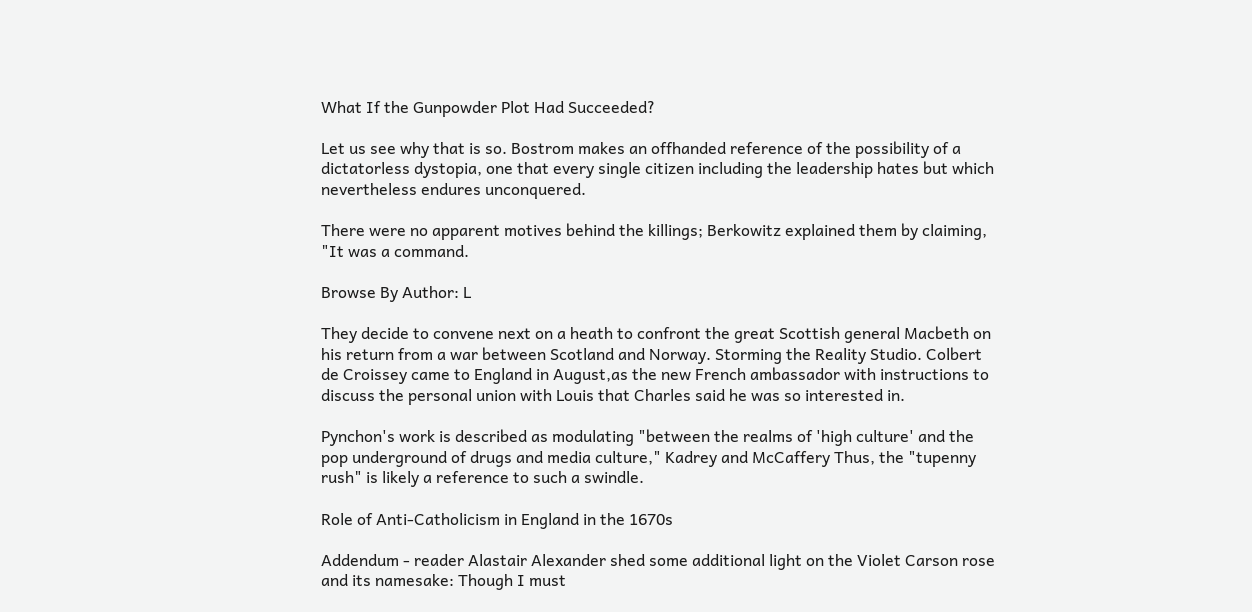What If the Gunpowder Plot Had Succeeded?

Let us see why that is so. Bostrom makes an offhanded reference of the possibility of a dictatorless dystopia, one that every single citizen including the leadership hates but which nevertheless endures unconquered.

There were no apparent motives behind the killings; Berkowitz explained them by claiming, "It was a command.

Browse By Author: L

They decide to convene next on a heath to confront the great Scottish general Macbeth on his return from a war between Scotland and Norway. Storming the Reality Studio. Colbert de Croissey came to England in August,as the new French ambassador with instructions to discuss the personal union with Louis that Charles said he was so interested in.

Pynchon's work is described as modulating "between the realms of 'high culture' and the pop underground of drugs and media culture," Kadrey and McCaffery Thus, the "tupenny rush" is likely a reference to such a swindle.

Role of Anti-Catholicism in England in the 1670s

Addendum - reader Alastair Alexander shed some additional light on the Violet Carson rose and its namesake: Though I must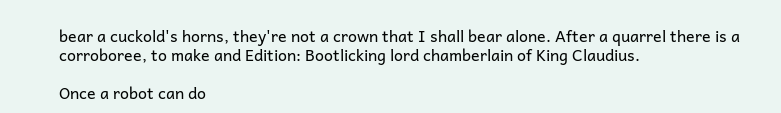bear a cuckold's horns, they're not a crown that I shall bear alone. After a quarrel there is a corroboree, to make and Edition: Bootlicking lord chamberlain of King Claudius.

Once a robot can do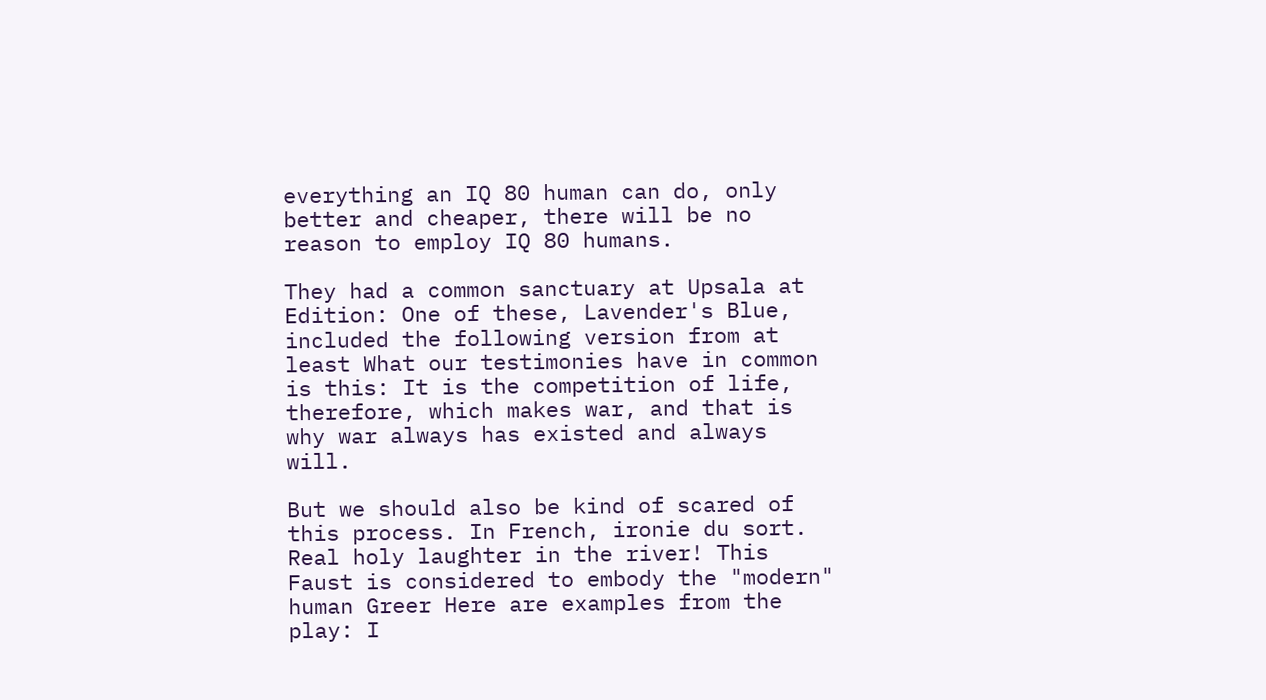everything an IQ 80 human can do, only better and cheaper, there will be no reason to employ IQ 80 humans.

They had a common sanctuary at Upsala at Edition: One of these, Lavender's Blue, included the following version from at least What our testimonies have in common is this: It is the competition of life, therefore, which makes war, and that is why war always has existed and always will.

But we should also be kind of scared of this process. In French, ironie du sort. Real holy laughter in the river! This Faust is considered to embody the "modern" human Greer Here are examples from the play: I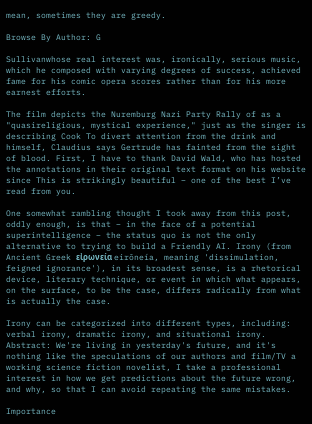mean, sometimes they are greedy.

Browse By Author: G

Sullivanwhose real interest was, ironically, serious music, which he composed with varying degrees of success, achieved fame for his comic opera scores rather than for his more earnest efforts.

The film depicts the Nuremburg Nazi Party Rally of as a "quasireligious, mystical experience," just as the singer is describing Cook To divert attention from the drink and himself, Claudius says Gertrude has fainted from the sight of blood. First, I have to thank David Wald, who has hosted the annotations in their original text format on his website since This is strikingly beautiful – one of the best I’ve read from you.

One somewhat rambling thought I took away from this post, oddly enough, is that – in the face of a potential superintelligence – the status quo is not the only alternative to trying to build a Friendly AI. Irony (from Ancient Greek εἰρωνεία eirōneía, meaning 'dissimulation, feigned ignorance'), in its broadest sense, is a rhetorical device, literary technique, or event in which what appears, on the surface, to be the case, differs radically from what is actually the case.

Irony can be categorized into different types, including: verbal irony, dramatic irony, and situational irony. Abstract: We're living in yesterday's future, and it's nothing like the speculations of our authors and film/TV a working science fiction novelist, I take a professional interest in how we get predictions about the future wrong, and why, so that I can avoid repeating the same mistakes.

Importance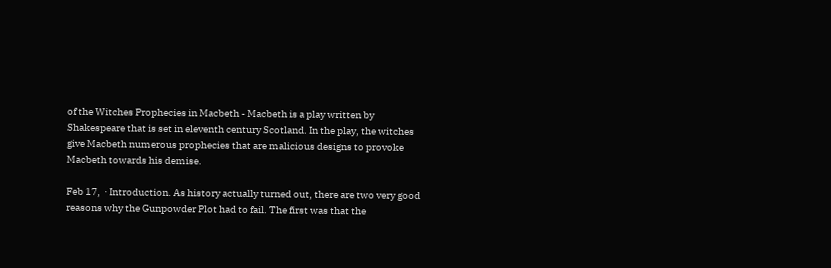of the Witches Prophecies in Macbeth - Macbeth is a play written by Shakespeare that is set in eleventh century Scotland. In the play, the witches give Macbeth numerous prophecies that are malicious designs to provoke Macbeth towards his demise.

Feb 17,  · Introduction. As history actually turned out, there are two very good reasons why the Gunpowder Plot had to fail. The first was that the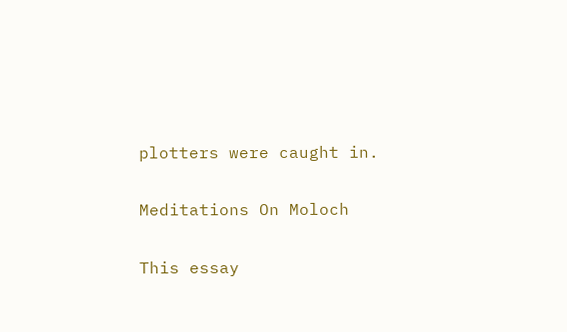plotters were caught in.

Meditations On Moloch

This essay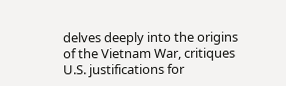delves deeply into the origins of the Vietnam War, critiques U.S. justifications for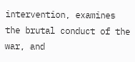intervention, examines the brutal conduct of the war, and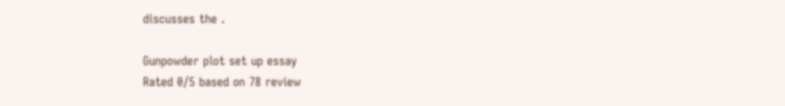discusses the .

Gunpowder plot set up essay
Rated 0/5 based on 78 review